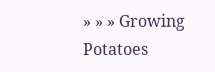» » » Growing Potatoes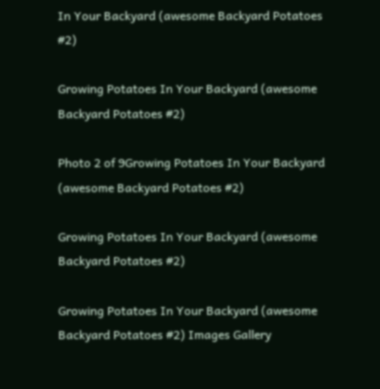In Your Backyard (awesome Backyard Potatoes #2)

Growing Potatoes In Your Backyard (awesome Backyard Potatoes #2)

Photo 2 of 9Growing Potatoes In Your Backyard (awesome Backyard Potatoes #2)

Growing Potatoes In Your Backyard (awesome Backyard Potatoes #2)

Growing Potatoes In Your Backyard (awesome Backyard Potatoes #2) Images Gallery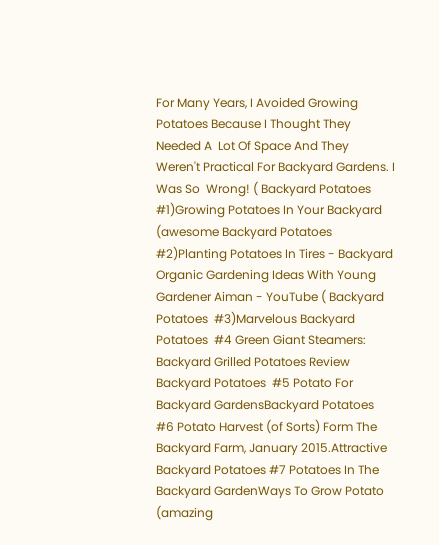For Many Years, I Avoided Growing Potatoes Because I Thought They Needed A  Lot Of Space And They Weren't Practical For Backyard Gardens. I Was So  Wrong! ( Backyard Potatoes #1)Growing Potatoes In Your Backyard (awesome Backyard Potatoes #2)Planting Potatoes In Tires - Backyard Organic Gardening Ideas With Young  Gardener Aiman - YouTube ( Backyard Potatoes  #3)Marvelous Backyard Potatoes  #4 Green Giant Steamers: Backyard Grilled Potatoes Review Backyard Potatoes  #5 Potato For Backyard GardensBackyard Potatoes  #6 Potato Harvest (of Sorts) Form The Backyard Farm, January 2015.Attractive Backyard Potatoes #7 Potatoes In The Backyard GardenWays To Grow Potato (amazing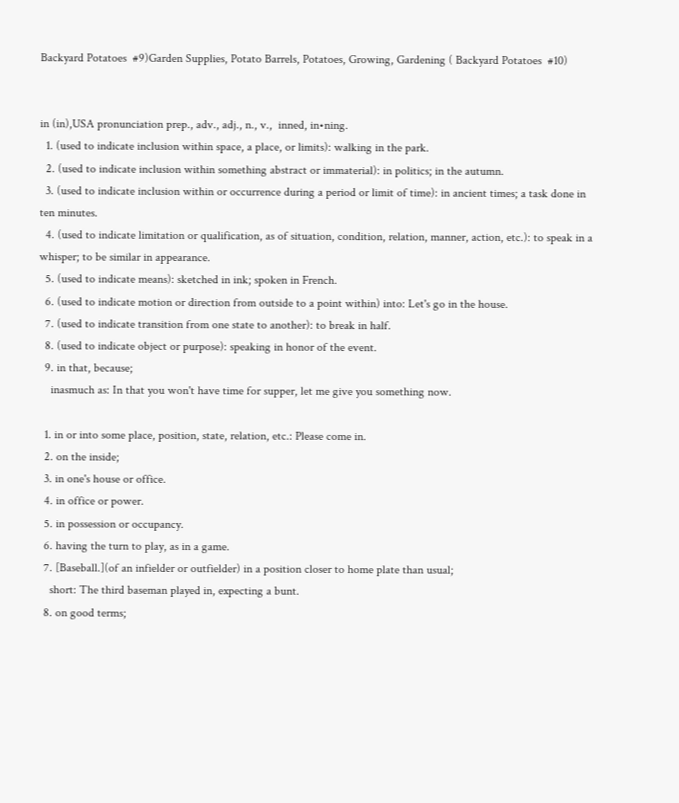Backyard Potatoes  #9)Garden Supplies, Potato Barrels, Potatoes, Growing, Gardening ( Backyard Potatoes  #10)


in (in),USA pronunciation prep., adv., adj., n., v.,  inned, in•ning.
  1. (used to indicate inclusion within space, a place, or limits): walking in the park.
  2. (used to indicate inclusion within something abstract or immaterial): in politics; in the autumn.
  3. (used to indicate inclusion within or occurrence during a period or limit of time): in ancient times; a task done in ten minutes.
  4. (used to indicate limitation or qualification, as of situation, condition, relation, manner, action, etc.): to speak in a whisper; to be similar in appearance.
  5. (used to indicate means): sketched in ink; spoken in French.
  6. (used to indicate motion or direction from outside to a point within) into: Let's go in the house.
  7. (used to indicate transition from one state to another): to break in half.
  8. (used to indicate object or purpose): speaking in honor of the event.
  9. in that, because;
    inasmuch as: In that you won't have time for supper, let me give you something now.

  1. in or into some place, position, state, relation, etc.: Please come in.
  2. on the inside;
  3. in one's house or office.
  4. in office or power.
  5. in possession or occupancy.
  6. having the turn to play, as in a game.
  7. [Baseball.](of an infielder or outfielder) in a position closer to home plate than usual;
    short: The third baseman played in, expecting a bunt.
  8. on good terms;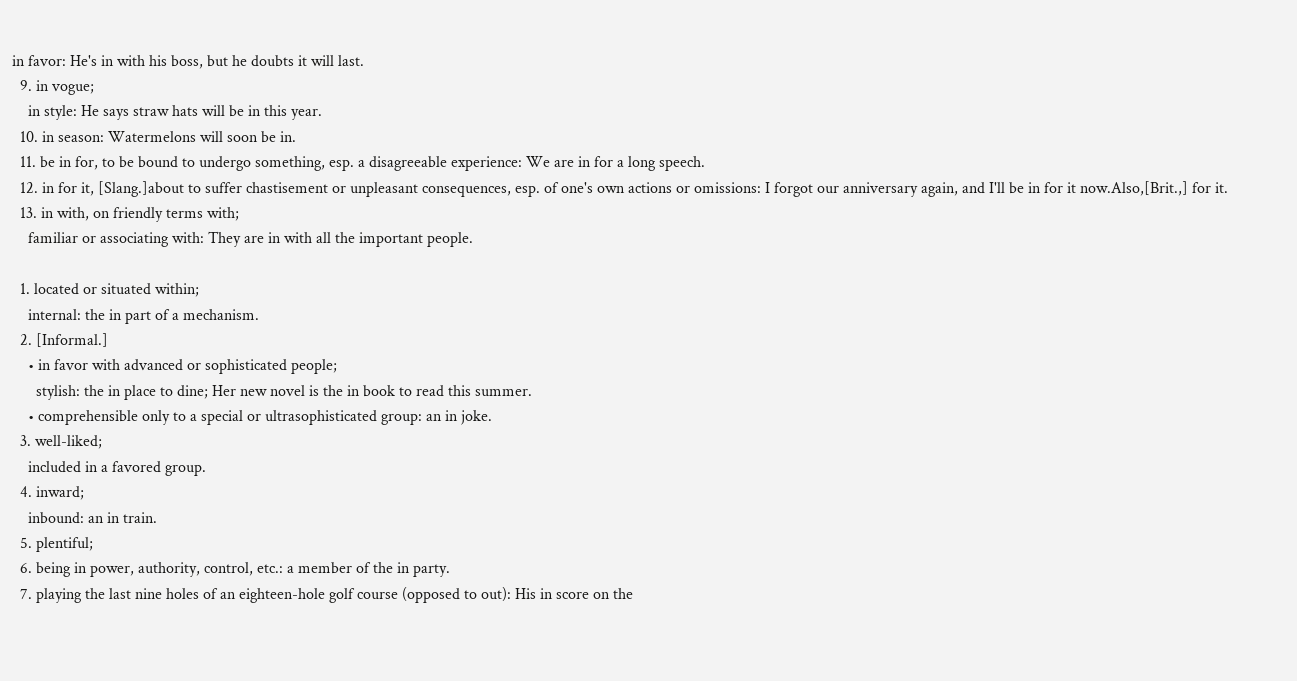in favor: He's in with his boss, but he doubts it will last.
  9. in vogue;
    in style: He says straw hats will be in this year.
  10. in season: Watermelons will soon be in.
  11. be in for, to be bound to undergo something, esp. a disagreeable experience: We are in for a long speech.
  12. in for it, [Slang.]about to suffer chastisement or unpleasant consequences, esp. of one's own actions or omissions: I forgot our anniversary again, and I'll be in for it now.Also,[Brit.,] for it.
  13. in with, on friendly terms with;
    familiar or associating with: They are in with all the important people.

  1. located or situated within;
    internal: the in part of a mechanism.
  2. [Informal.]
    • in favor with advanced or sophisticated people;
      stylish: the in place to dine; Her new novel is the in book to read this summer.
    • comprehensible only to a special or ultrasophisticated group: an in joke.
  3. well-liked;
    included in a favored group.
  4. inward;
    inbound: an in train.
  5. plentiful;
  6. being in power, authority, control, etc.: a member of the in party.
  7. playing the last nine holes of an eighteen-hole golf course (opposed to out): His in score on the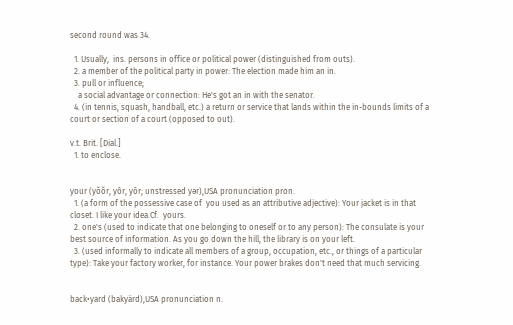second round was 34.

  1. Usually,  ins. persons in office or political power (distinguished from outs).
  2. a member of the political party in power: The election made him an in.
  3. pull or influence;
    a social advantage or connection: He's got an in with the senator.
  4. (in tennis, squash, handball, etc.) a return or service that lands within the in-bounds limits of a court or section of a court (opposed to out).

v.t. Brit. [Dial.]
  1. to enclose.


your (yŏŏr, yôr, yōr; unstressed yər),USA pronunciation pron.
  1. (a form of the possessive case of  you used as an attributive adjective): Your jacket is in that closet. I like your idea.Cf.  yours.
  2. one's (used to indicate that one belonging to oneself or to any person): The consulate is your best source of information. As you go down the hill, the library is on your left.
  3. (used informally to indicate all members of a group, occupation, etc., or things of a particular type): Take your factory worker, for instance. Your power brakes don't need that much servicing.


back•yard (bakyärd),USA pronunciation n.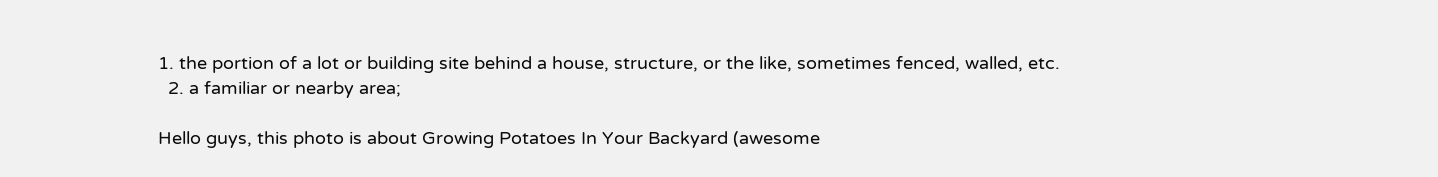1. the portion of a lot or building site behind a house, structure, or the like, sometimes fenced, walled, etc.
  2. a familiar or nearby area;

Hello guys, this photo is about Growing Potatoes In Your Backyard (awesome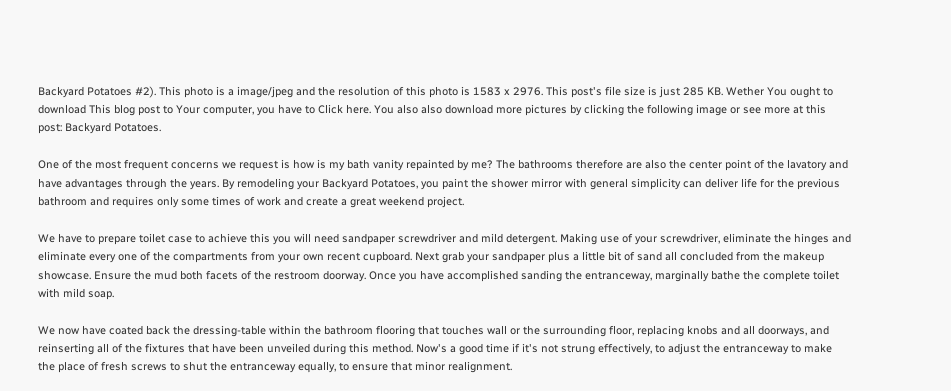Backyard Potatoes #2). This photo is a image/jpeg and the resolution of this photo is 1583 x 2976. This post's file size is just 285 KB. Wether You ought to download This blog post to Your computer, you have to Click here. You also also download more pictures by clicking the following image or see more at this post: Backyard Potatoes.

One of the most frequent concerns we request is how is my bath vanity repainted by me? The bathrooms therefore are also the center point of the lavatory and have advantages through the years. By remodeling your Backyard Potatoes, you paint the shower mirror with general simplicity can deliver life for the previous bathroom and requires only some times of work and create a great weekend project.

We have to prepare toilet case to achieve this you will need sandpaper screwdriver and mild detergent. Making use of your screwdriver, eliminate the hinges and eliminate every one of the compartments from your own recent cupboard. Next grab your sandpaper plus a little bit of sand all concluded from the makeup showcase. Ensure the mud both facets of the restroom doorway. Once you have accomplished sanding the entranceway, marginally bathe the complete toilet with mild soap.

We now have coated back the dressing-table within the bathroom flooring that touches wall or the surrounding floor, replacing knobs and all doorways, and reinserting all of the fixtures that have been unveiled during this method. Now's a good time if it's not strung effectively, to adjust the entranceway to make the place of fresh screws to shut the entranceway equally, to ensure that minor realignment.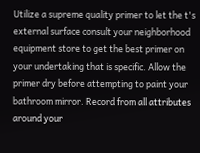Utilize a supreme quality primer to let the t's external surface consult your neighborhood equipment store to get the best primer on your undertaking that is specific. Allow the primer dry before attempting to paint your bathroom mirror. Record from all attributes around your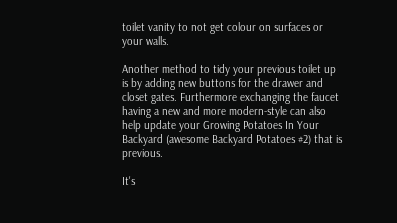toilet vanity to not get colour on surfaces or your walls.

Another method to tidy your previous toilet up is by adding new buttons for the drawer and closet gates. Furthermore exchanging the faucet having a new and more modern-style can also help update your Growing Potatoes In Your Backyard (awesome Backyard Potatoes #2) that is previous.

It's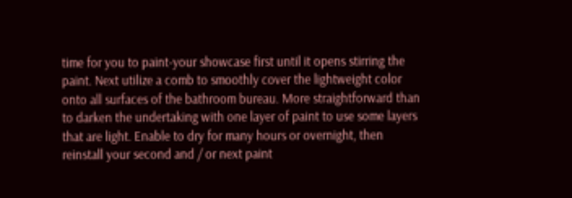time for you to paint-your showcase first until it opens stirring the paint. Next utilize a comb to smoothly cover the lightweight color onto all surfaces of the bathroom bureau. More straightforward than to darken the undertaking with one layer of paint to use some layers that are light. Enable to dry for many hours or overnight, then reinstall your second and / or next paint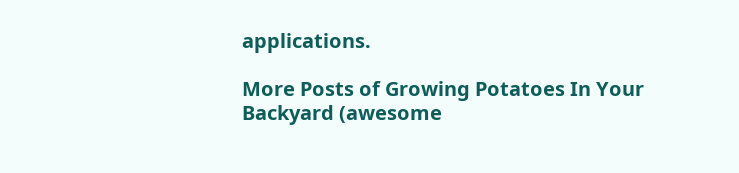applications.

More Posts of Growing Potatoes In Your Backyard (awesome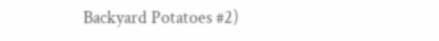Backyard Potatoes #2)